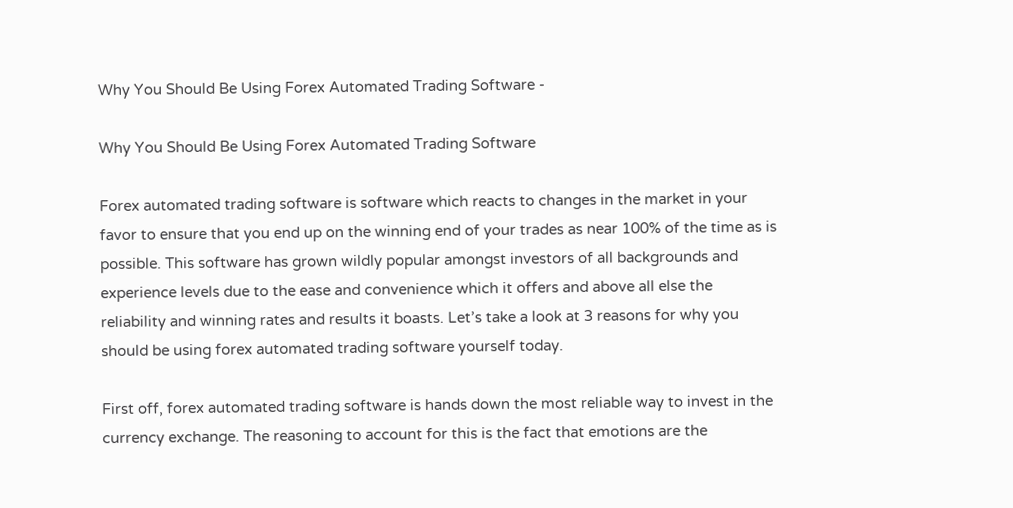Why You Should Be Using Forex Automated Trading Software -

Why You Should Be Using Forex Automated Trading Software

Forex automated trading software is software which reacts to changes in the market in your favor to ensure that you end up on the winning end of your trades as near 100% of the time as is possible. This software has grown wildly popular amongst investors of all backgrounds and experience levels due to the ease and convenience which it offers and above all else the reliability and winning rates and results it boasts. Let’s take a look at 3 reasons for why you should be using forex automated trading software yourself today.

First off, forex automated trading software is hands down the most reliable way to invest in the currency exchange. The reasoning to account for this is the fact that emotions are the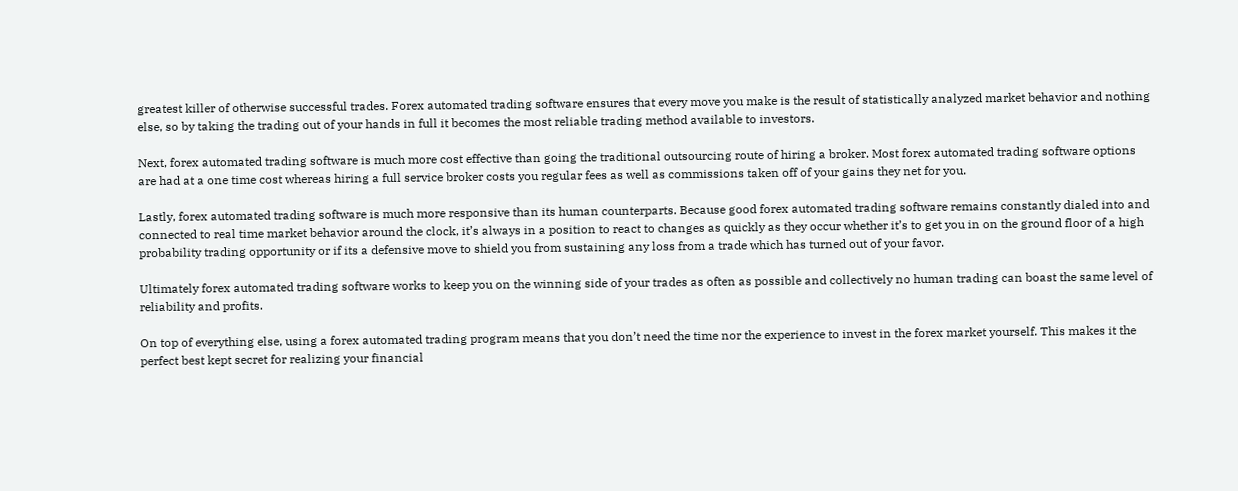greatest killer of otherwise successful trades. Forex automated trading software ensures that every move you make is the result of statistically analyzed market behavior and nothing else, so by taking the trading out of your hands in full it becomes the most reliable trading method available to investors.

Next, forex automated trading software is much more cost effective than going the traditional outsourcing route of hiring a broker. Most forex automated trading software options are had at a one time cost whereas hiring a full service broker costs you regular fees as well as commissions taken off of your gains they net for you.

Lastly, forex automated trading software is much more responsive than its human counterparts. Because good forex automated trading software remains constantly dialed into and connected to real time market behavior around the clock, it’s always in a position to react to changes as quickly as they occur whether it’s to get you in on the ground floor of a high probability trading opportunity or if its a defensive move to shield you from sustaining any loss from a trade which has turned out of your favor.

Ultimately forex automated trading software works to keep you on the winning side of your trades as often as possible and collectively no human trading can boast the same level of reliability and profits.

On top of everything else, using a forex automated trading program means that you don’t need the time nor the experience to invest in the forex market yourself. This makes it the perfect best kept secret for realizing your financial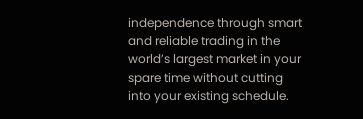independence through smart and reliable trading in the world’s largest market in your spare time without cutting into your existing schedule.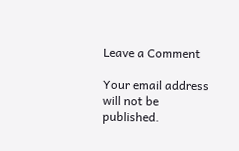Leave a Comment

Your email address will not be published.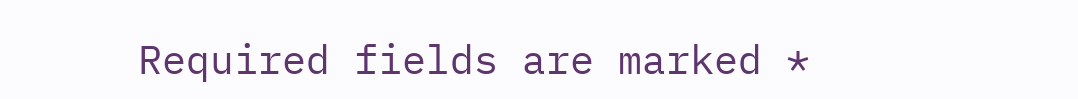Required fields are marked *